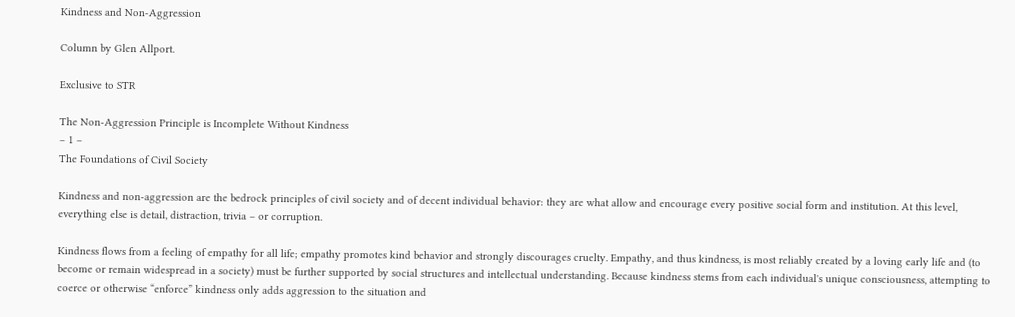Kindness and Non-Aggression

Column by Glen Allport.

Exclusive to STR

The Non-Aggression Principle is Incomplete Without Kindness
– 1 –
The Foundations of Civil Society

Kindness and non-aggression are the bedrock principles of civil society and of decent individual behavior: they are what allow and encourage every positive social form and institution. At this level, everything else is detail, distraction, trivia – or corruption.

Kindness flows from a feeling of empathy for all life; empathy promotes kind behavior and strongly discourages cruelty. Empathy, and thus kindness, is most reliably created by a loving early life and (to become or remain widespread in a society) must be further supported by social structures and intellectual understanding. Because kindness stems from each individual's unique consciousness, attempting to coerce or otherwise “enforce” kindness only adds aggression to the situation and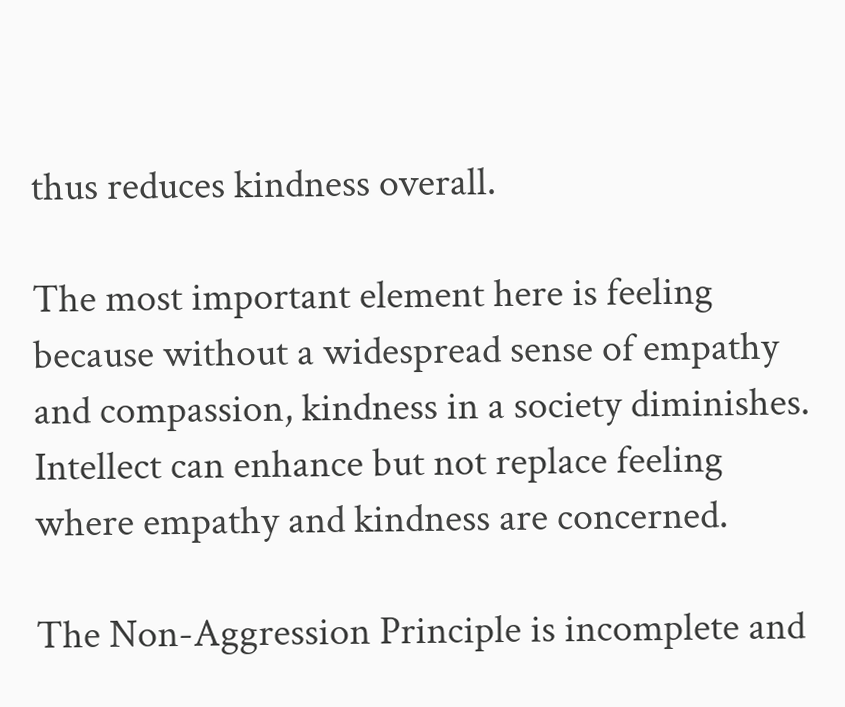thus reduces kindness overall.

The most important element here is feeling because without a widespread sense of empathy and compassion, kindness in a society diminishes. Intellect can enhance but not replace feeling where empathy and kindness are concerned.

The Non-Aggression Principle is incomplete and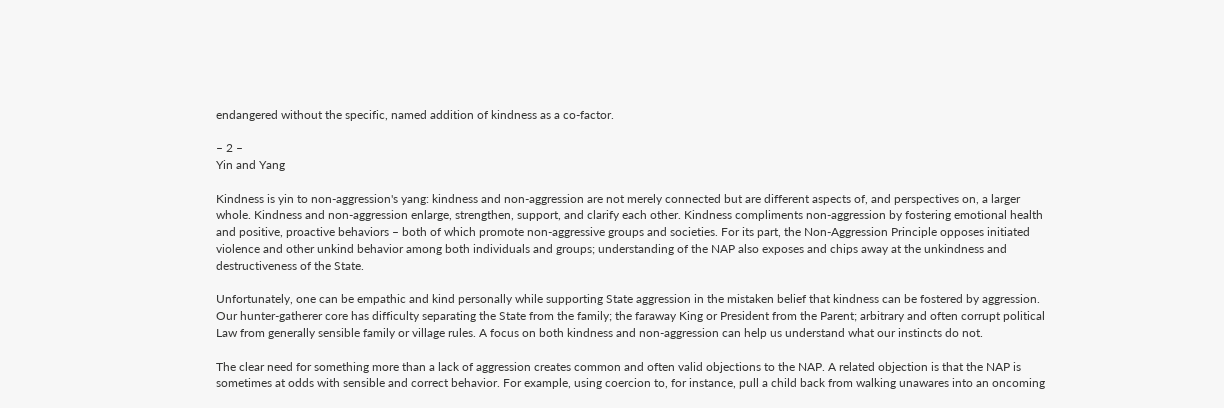endangered without the specific, named addition of kindness as a co-factor.

– 2 –
Yin and Yang

Kindness is yin to non-aggression's yang: kindness and non-aggression are not merely connected but are different aspects of, and perspectives on, a larger whole. Kindness and non-aggression enlarge, strengthen, support, and clarify each other. Kindness compliments non-aggression by fostering emotional health and positive, proactive behaviors – both of which promote non-aggressive groups and societies. For its part, the Non-Aggression Principle opposes initiated violence and other unkind behavior among both individuals and groups; understanding of the NAP also exposes and chips away at the unkindness and destructiveness of the State.

Unfortunately, one can be empathic and kind personally while supporting State aggression in the mistaken belief that kindness can be fostered by aggression. Our hunter-gatherer core has difficulty separating the State from the family; the faraway King or President from the Parent; arbitrary and often corrupt political Law from generally sensible family or village rules. A focus on both kindness and non-aggression can help us understand what our instincts do not.

The clear need for something more than a lack of aggression creates common and often valid objections to the NAP. A related objection is that the NAP is sometimes at odds with sensible and correct behavior. For example, using coercion to, for instance, pull a child back from walking unawares into an oncoming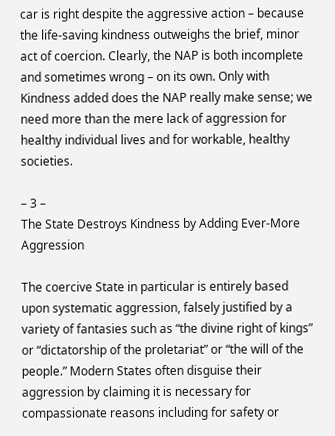car is right despite the aggressive action – because the life-saving kindness outweighs the brief, minor act of coercion. Clearly, the NAP is both incomplete and sometimes wrong – on its own. Only with Kindness added does the NAP really make sense; we need more than the mere lack of aggression for healthy individual lives and for workable, healthy societies.

– 3 –
The State Destroys Kindness by Adding Ever-More Aggression

The coercive State in particular is entirely based upon systematic aggression, falsely justified by a variety of fantasies such as “the divine right of kings” or “dictatorship of the proletariat” or “the will of the people.” Modern States often disguise their aggression by claiming it is necessary for compassionate reasons including for safety or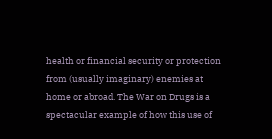health or financial security or protection from (usually imaginary) enemies at home or abroad. The War on Drugs is a spectacular example of how this use of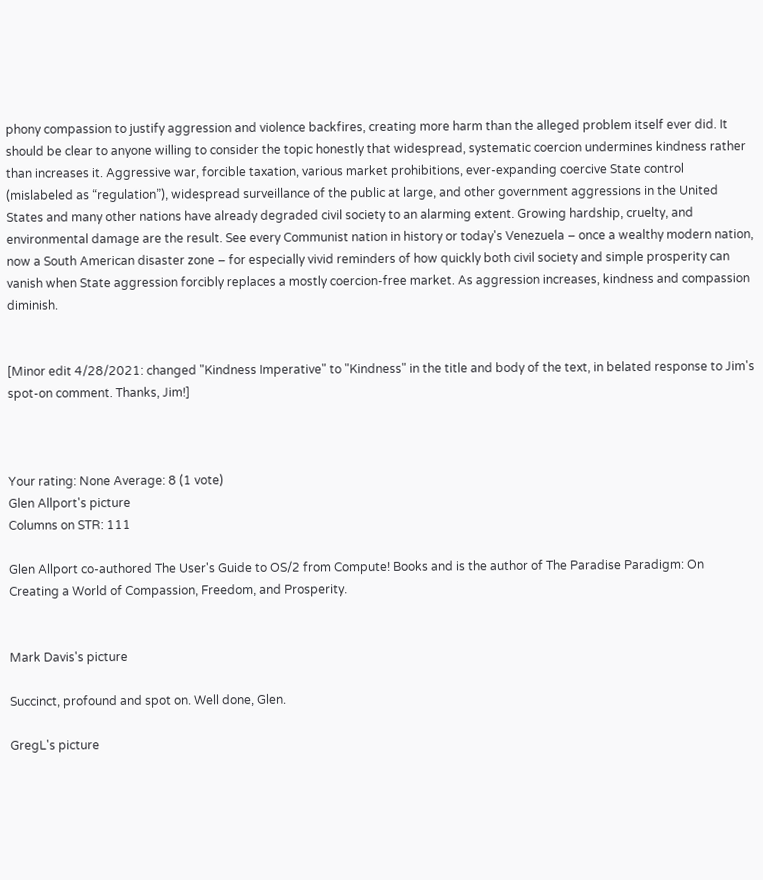phony compassion to justify aggression and violence backfires, creating more harm than the alleged problem itself ever did. It should be clear to anyone willing to consider the topic honestly that widespread, systematic coercion undermines kindness rather than increases it. Aggressive war, forcible taxation, various market prohibitions, ever-expanding coercive State control (mislabeled as “regulation”), widespread surveillance of the public at large, and other government aggressions in the United States and many other nations have already degraded civil society to an alarming extent. Growing hardship, cruelty, and environmental damage are the result. See every Communist nation in history or today's Venezuela – once a wealthy modern nation, now a South American disaster zone – for especially vivid reminders of how quickly both civil society and simple prosperity can vanish when State aggression forcibly replaces a mostly coercion-free market. As aggression increases, kindness and compassion diminish.


[Minor edit 4/28/2021: changed "Kindness Imperative" to "Kindness" in the title and body of the text, in belated response to Jim's spot-on comment. Thanks, Jim!]



Your rating: None Average: 8 (1 vote)
Glen Allport's picture
Columns on STR: 111

Glen Allport co-authored The User's Guide to OS/2 from Compute! Books and is the author of The Paradise Paradigm: On Creating a World of Compassion, Freedom, and Prosperity.


Mark Davis's picture

Succinct, profound and spot on. Well done, Glen.

GregL's picture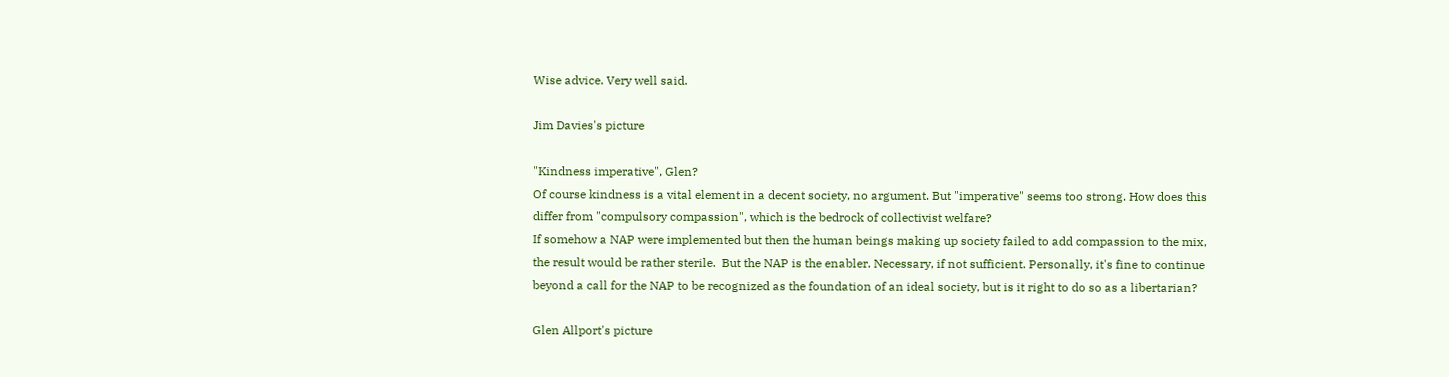Wise advice. Very well said.

Jim Davies's picture

"Kindness imperative", Glen?
Of course kindness is a vital element in a decent society, no argument. But "imperative" seems too strong. How does this differ from "compulsory compassion", which is the bedrock of collectivist welfare?
If somehow a NAP were implemented but then the human beings making up society failed to add compassion to the mix, the result would be rather sterile.  But the NAP is the enabler. Necessary, if not sufficient. Personally, it's fine to continue beyond a call for the NAP to be recognized as the foundation of an ideal society, but is it right to do so as a libertarian?

Glen Allport's picture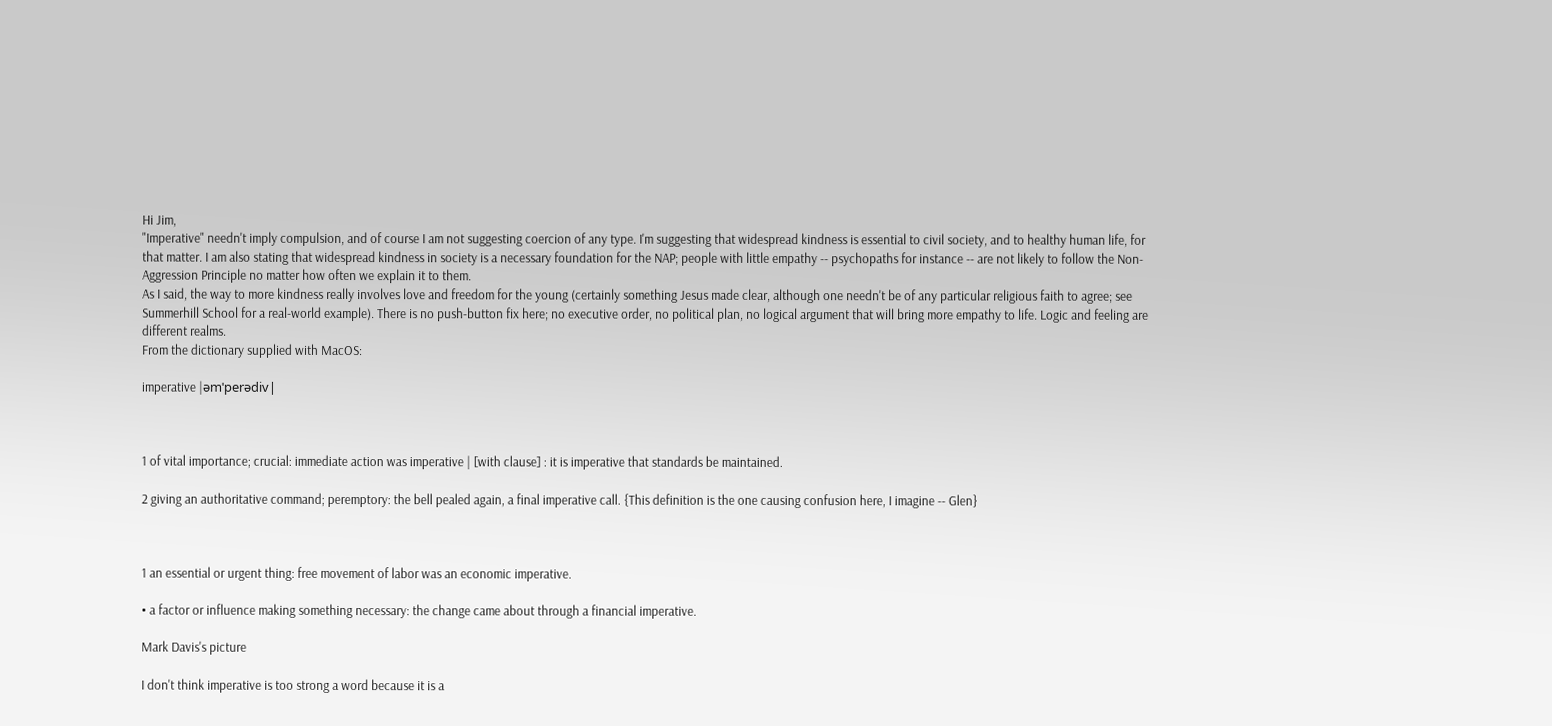Hi Jim,
"Imperative" needn't imply compulsion, and of course I am not suggesting coercion of any type. I'm suggesting that widespread kindness is essential to civil society, and to healthy human life, for that matter. I am also stating that widespread kindness in society is a necessary foundation for the NAP; people with little empathy -- psychopaths for instance -- are not likely to follow the Non-Aggression Principle no matter how often we explain it to them.
As I said, the way to more kindness really involves love and freedom for the young (certainly something Jesus made clear, although one needn't be of any particular religious faith to agree; see Summerhill School for a real-world example). There is no push-button fix here; no executive order, no political plan, no logical argument that will bring more empathy to life. Logic and feeling are different realms.
From the dictionary supplied with MacOS:

imperative |əmˈperədiv|



1 of vital importance; crucial: immediate action was imperative | [with clause] : it is imperative that standards be maintained.

2 giving an authoritative command; peremptory: the bell pealed again, a final imperative call. {This definition is the one causing confusion here, I imagine -- Glen}



1 an essential or urgent thing: free movement of labor was an economic imperative.

• a factor or influence making something necessary: the change came about through a financial imperative.

Mark Davis's picture

I don't think imperative is too strong a word because it is a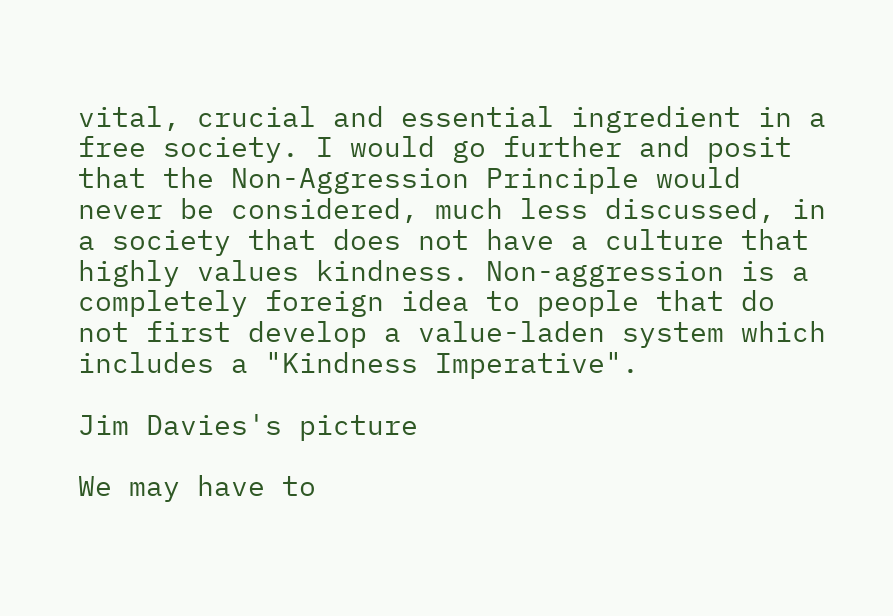vital, crucial and essential ingredient in a free society. I would go further and posit that the Non-Aggression Principle would never be considered, much less discussed, in a society that does not have a culture that highly values kindness. Non-aggression is a completely foreign idea to people that do not first develop a value-laden system which includes a "Kindness Imperative".

Jim Davies's picture

We may have to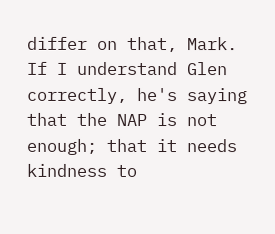differ on that, Mark. If I understand Glen correctly, he's saying that the NAP is not enough; that it needs kindness to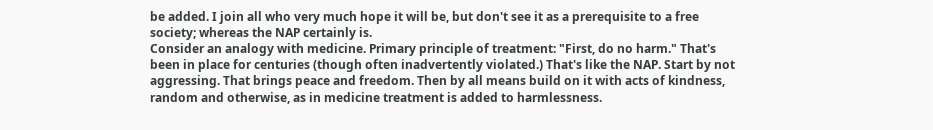be added. I join all who very much hope it will be, but don't see it as a prerequisite to a free society; whereas the NAP certainly is.
Consider an analogy with medicine. Primary principle of treatment: "First, do no harm." That's been in place for centuries (though often inadvertently violated.) That's like the NAP. Start by not aggressing. That brings peace and freedom. Then by all means build on it with acts of kindness, random and otherwise, as in medicine treatment is added to harmlessness.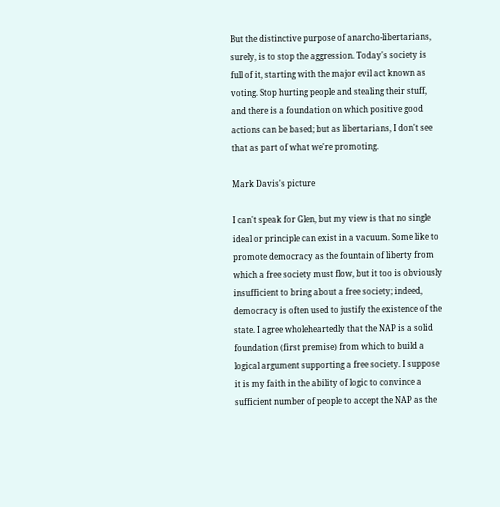But the distinctive purpose of anarcho-libertarians, surely, is to stop the aggression. Today's society is full of it, starting with the major evil act known as voting. Stop hurting people and stealing their stuff, and there is a foundation on which positive good actions can be based; but as libertarians, I don't see that as part of what we're promoting.

Mark Davis's picture

I can't speak for Glen, but my view is that no single ideal or principle can exist in a vacuum. Some like to promote democracy as the fountain of liberty from which a free society must flow, but it too is obviously insufficient to bring about a free society; indeed, democracy is often used to justify the existence of the state. I agree wholeheartedly that the NAP is a solid foundation (first premise) from which to build a logical argument supporting a free society. I suppose it is my faith in the ability of logic to convince a sufficient number of people to accept the NAP as the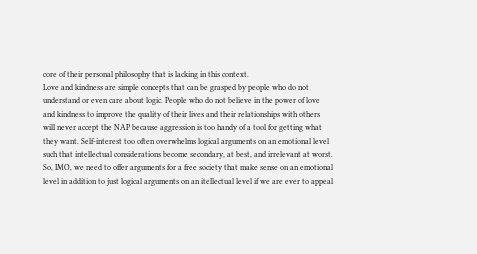core of their personal philosophy that is lacking in this context.
Love and kindness are simple concepts that can be grasped by people who do not understand or even care about logic. People who do not believe in the power of love and kindness to improve the quality of their lives and their relationships with others will never accept the NAP because aggression is too handy of a tool for getting what they want. Self-interest too often overwhelms logical arguments on an emotional level such that intellectual considerations become secondary, at best, and irrelevant at worst. So, IMO, we need to offer arguments for a free society that make sense on an emotional level in addition to just logical arguments on an itellectual level if we are ever to appeal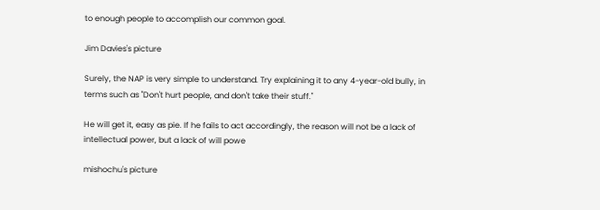to enough people to accomplish our common goal.

Jim Davies's picture

Surely, the NAP is very simple to understand. Try explaining it to any 4-year-old bully, in terms such as "Don't hurt people, and don't take their stuff."

He will get it, easy as pie. If he fails to act accordingly, the reason will not be a lack of intellectual power, but a lack of will powe

mishochu's picture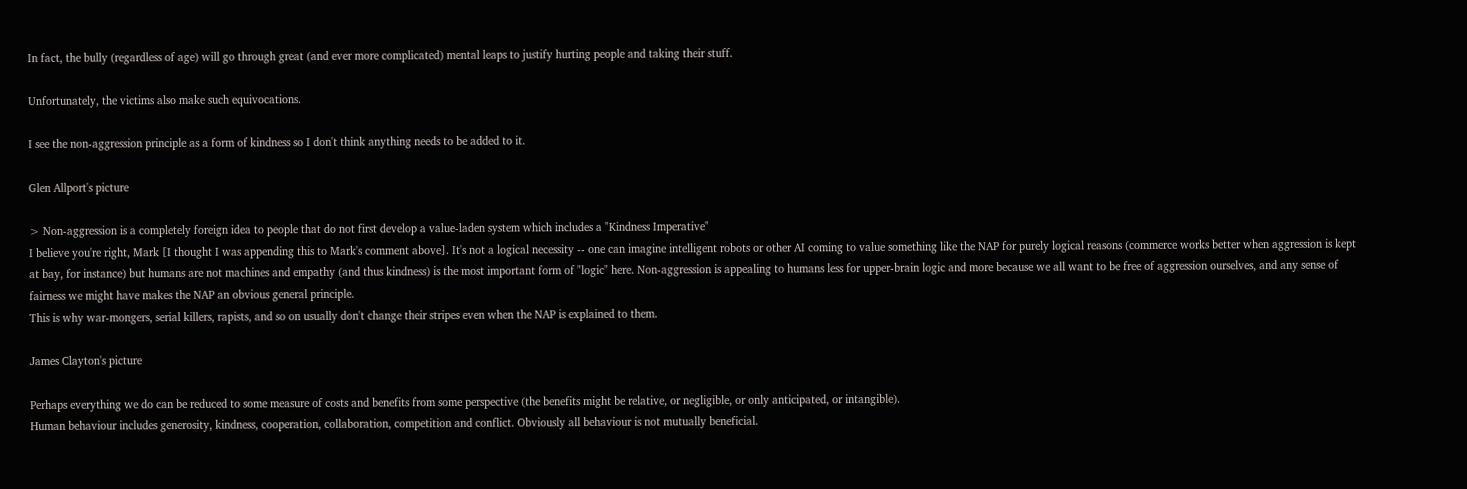In fact, the bully (regardless of age) will go through great (and ever more complicated) mental leaps to justify hurting people and taking their stuff.

Unfortunately, the victims also make such equivocations.

I see the non-aggression principle as a form of kindness so I don't think anything needs to be added to it.

Glen Allport's picture

> Non-aggression is a completely foreign idea to people that do not first develop a value-laden system which includes a "Kindness Imperative"
I believe you're right, Mark [I thought I was appending this to Mark's comment above]. It's not a logical necessity -- one can imagine intelligent robots or other AI coming to value something like the NAP for purely logical reasons (commerce works better when aggression is kept at bay, for instance) but humans are not machines and empathy (and thus kindness) is the most important form of "logic" here. Non-aggression is appealing to humans less for upper-brain logic and more because we all want to be free of aggression ourselves, and any sense of fairness we might have makes the NAP an obvious general principle.
This is why war-mongers, serial killers, rapists, and so on usually don't change their stripes even when the NAP is explained to them.

James Clayton's picture

Perhaps everything we do can be reduced to some measure of costs and benefits from some perspective (the benefits might be relative, or negligible, or only anticipated, or intangible).
Human behaviour includes generosity, kindness, cooperation, collaboration, competition and conflict. Obviously all behaviour is not mutually beneficial.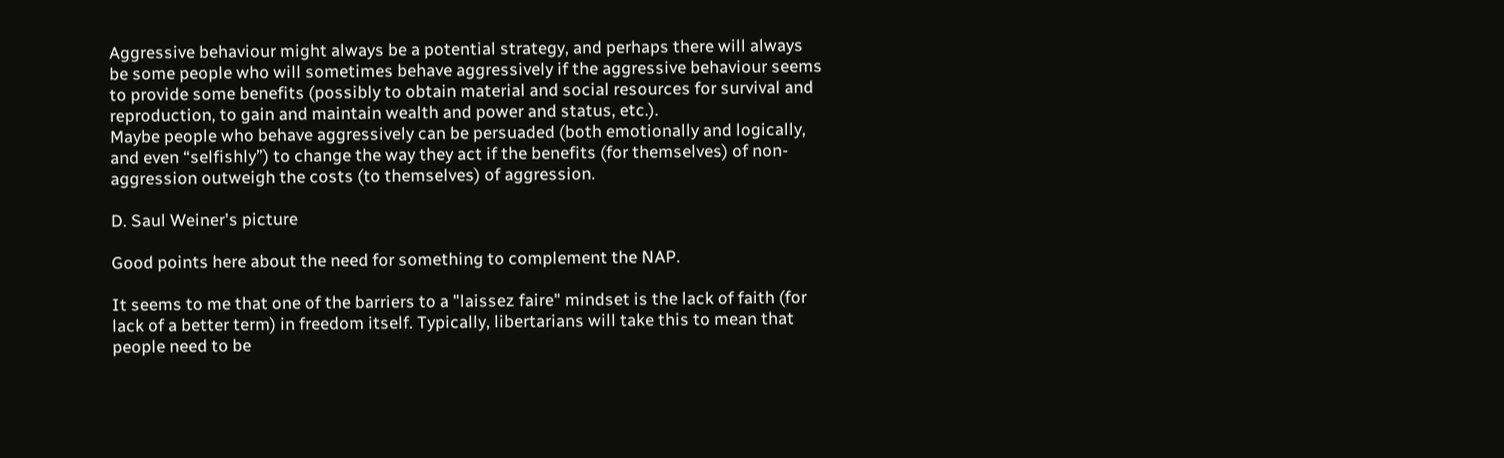Aggressive behaviour might always be a potential strategy, and perhaps there will always be some people who will sometimes behave aggressively if the aggressive behaviour seems to provide some benefits (possibly to obtain material and social resources for survival and reproduction, to gain and maintain wealth and power and status, etc.).
Maybe people who behave aggressively can be persuaded (both emotionally and logically, and even “selfishly”) to change the way they act if the benefits (for themselves) of non-aggression outweigh the costs (to themselves) of aggression.

D. Saul Weiner's picture

Good points here about the need for something to complement the NAP.

It seems to me that one of the barriers to a "laissez faire" mindset is the lack of faith (for lack of a better term) in freedom itself. Typically, libertarians will take this to mean that people need to be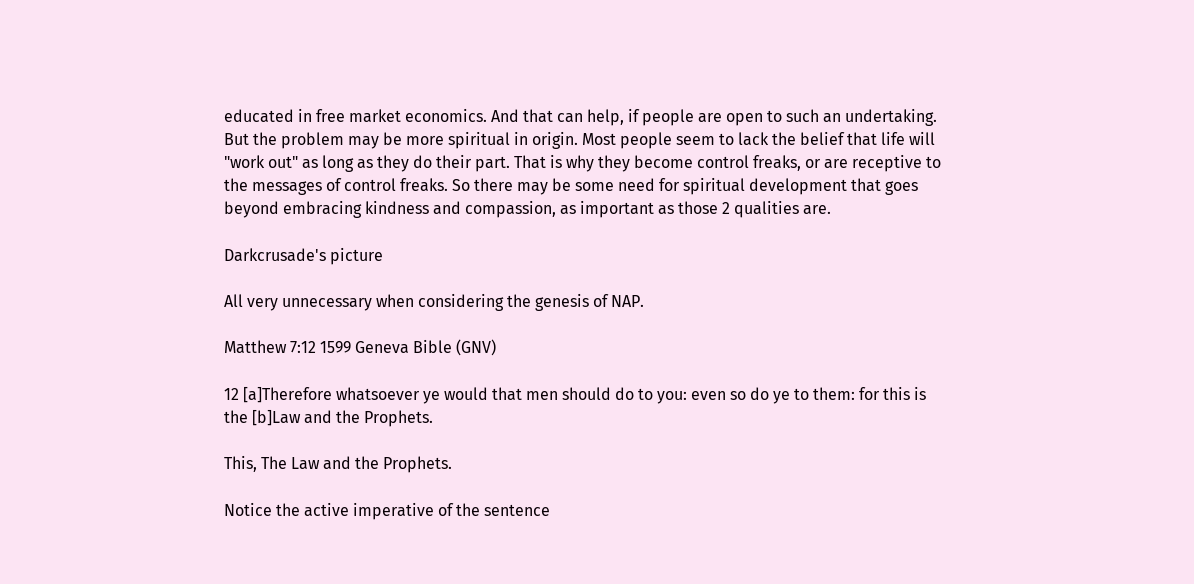educated in free market economics. And that can help, if people are open to such an undertaking. But the problem may be more spiritual in origin. Most people seem to lack the belief that life will "work out" as long as they do their part. That is why they become control freaks, or are receptive to the messages of control freaks. So there may be some need for spiritual development that goes beyond embracing kindness and compassion, as important as those 2 qualities are.

Darkcrusade's picture

All very unnecessary when considering the genesis of NAP.

Matthew 7:12 1599 Geneva Bible (GNV)

12 [a]Therefore whatsoever ye would that men should do to you: even so do ye to them: for this is the [b]Law and the Prophets.

This, The Law and the Prophets.

Notice the active imperative of the sentence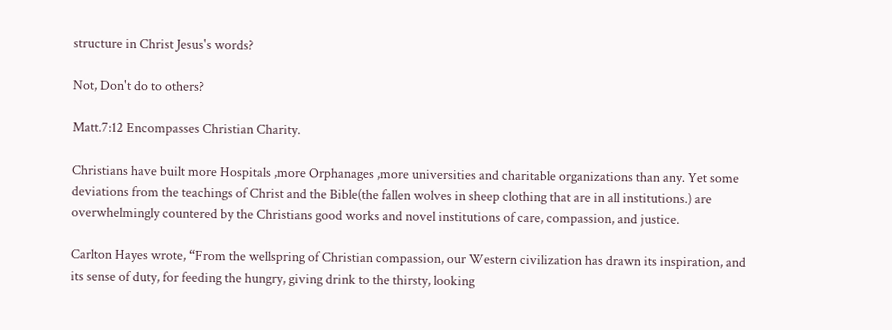structure in Christ Jesus's words?

Not, Don't do to others?

Matt.7:12 Encompasses Christian Charity.

Christians have built more Hospitals ,more Orphanages ,more universities and charitable organizations than any. Yet some deviations from the teachings of Christ and the Bible(the fallen wolves in sheep clothing that are in all institutions.) are overwhelmingly countered by the Christians good works and novel institutions of care, compassion, and justice.

Carlton Hayes wrote, “From the wellspring of Christian compassion, our Western civilization has drawn its inspiration, and its sense of duty, for feeding the hungry, giving drink to the thirsty, looking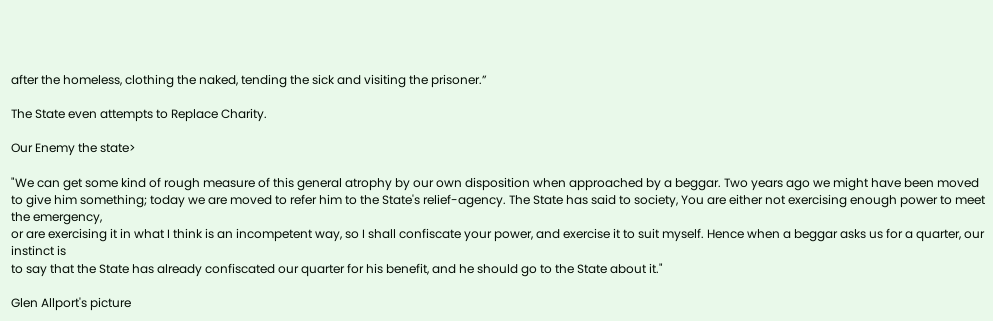after the homeless, clothing the naked, tending the sick and visiting the prisoner.”

The State even attempts to Replace Charity.

Our Enemy the state>

"We can get some kind of rough measure of this general atrophy by our own disposition when approached by a beggar. Two years ago we might have been moved to give him something; today we are moved to refer him to the State's relief-agency. The State has said to society, You are either not exercising enough power to meet the emergency,
or are exercising it in what I think is an incompetent way, so I shall confiscate your power, and exercise it to suit myself. Hence when a beggar asks us for a quarter, our instinct is
to say that the State has already confiscated our quarter for his benefit, and he should go to the State about it."

Glen Allport's picture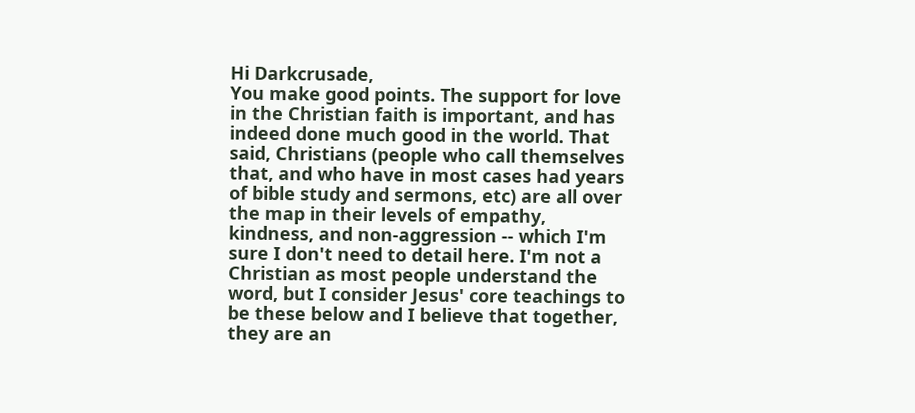Hi Darkcrusade,
You make good points. The support for love in the Christian faith is important, and has indeed done much good in the world. That said, Christians (people who call themselves that, and who have in most cases had years of bible study and sermons, etc) are all over the map in their levels of empathy, kindness, and non-aggression -- which I'm sure I don't need to detail here. I'm not a Christian as most people understand the word, but I consider Jesus' core teachings to be these below and I believe that together, they are an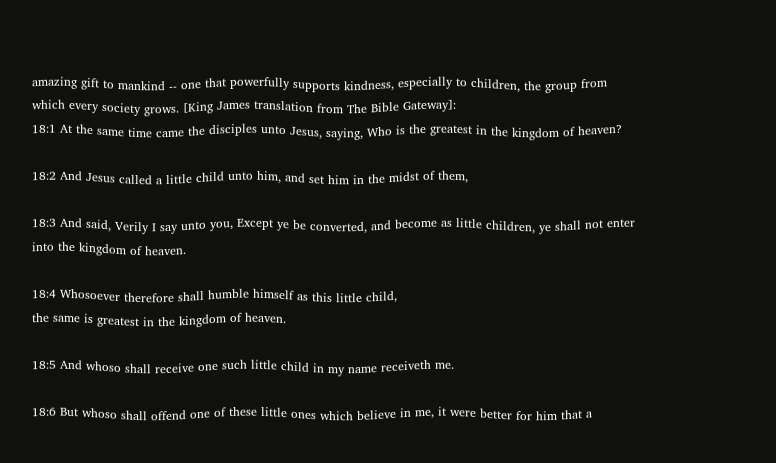amazing gift to mankind -- one that powerfully supports kindness, especially to children, the group from which every society grows. [King James translation from The Bible Gateway]:
18:1 At the same time came the disciples unto Jesus, saying, Who is the greatest in the kingdom of heaven?

18:2 And Jesus called a little child unto him, and set him in the midst of them,

18:3 And said, Verily I say unto you, Except ye be converted, and become as little children, ye shall not enter into the kingdom of heaven.

18:4 Whosoever therefore shall humble himself as this little child,
the same is greatest in the kingdom of heaven.

18:5 And whoso shall receive one such little child in my name receiveth me.

18:6 But whoso shall offend one of these little ones which believe in me, it were better for him that a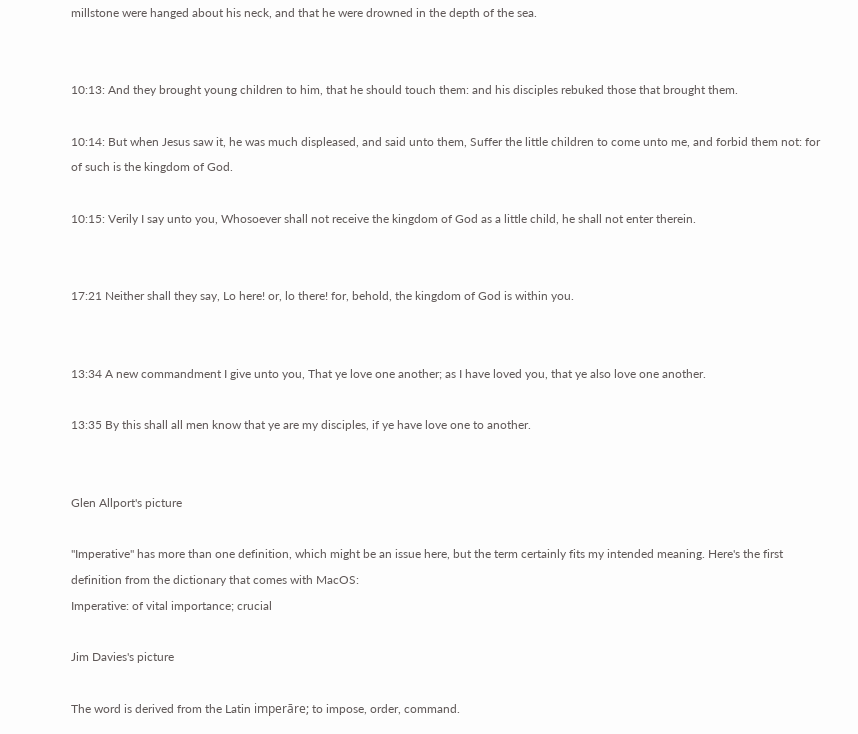millstone were hanged about his neck, and that he were drowned in the depth of the sea.


10:13: And they brought young children to him, that he should touch them: and his disciples rebuked those that brought them.

10:14: But when Jesus saw it, he was much displeased, and said unto them, Suffer the little children to come unto me, and forbid them not: for of such is the kingdom of God.

10:15: Verily I say unto you, Whosoever shall not receive the kingdom of God as a little child, he shall not enter therein.


17:21 Neither shall they say, Lo here! or, lo there! for, behold, the kingdom of God is within you.


13:34 A new commandment I give unto you, That ye love one another; as I have loved you, that ye also love one another.

13:35 By this shall all men know that ye are my disciples, if ye have love one to another.


Glen Allport's picture

"Imperative" has more than one definition, which might be an issue here, but the term certainly fits my intended meaning. Here's the first definition from the dictionary that comes with MacOS:
Imperative: of vital importance; crucial

Jim Davies's picture

The word is derived from the Latin imperāre; to impose, order, command.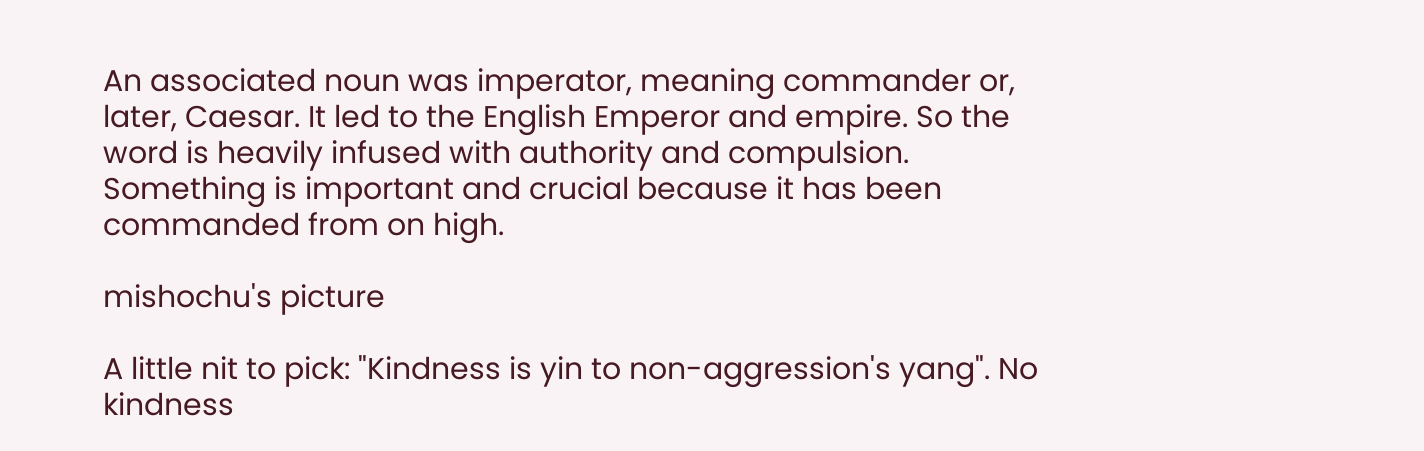An associated noun was imperator, meaning commander or, later, Caesar. It led to the English Emperor and empire. So the word is heavily infused with authority and compulsion. Something is important and crucial because it has been commanded from on high.

mishochu's picture

A little nit to pick: "Kindness is yin to non-aggression's yang". No kindness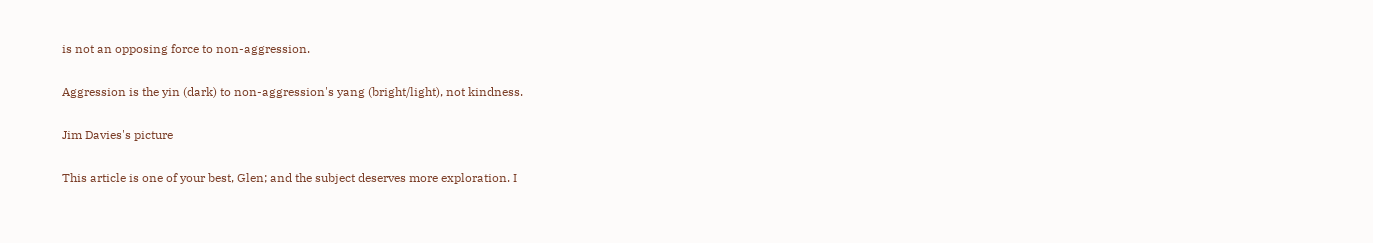is not an opposing force to non-aggression.

Aggression is the yin (dark) to non-aggression's yang (bright/light), not kindness.

Jim Davies's picture

This article is one of your best, Glen; and the subject deserves more exploration. I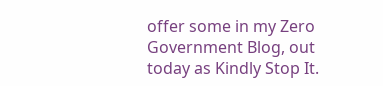offer some in my Zero Government Blog, out today as Kindly Stop It.